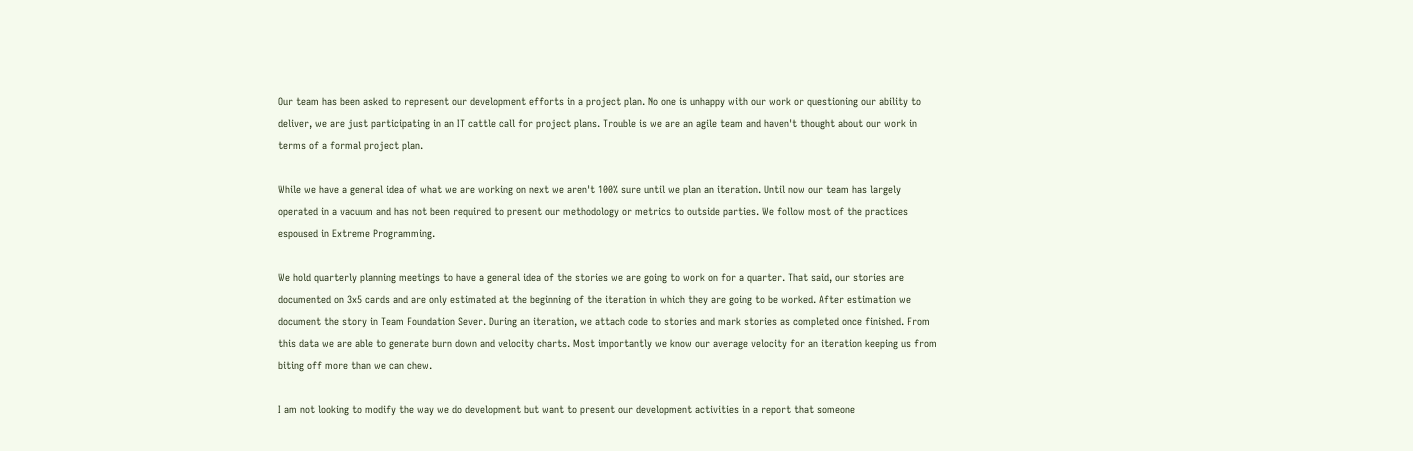Our team has been asked to represent our development efforts in a project plan. No one is unhappy with our work or questioning our ability to deliver, we are just participating in an IT cattle call for project plans. Trouble is we are an agile team and haven't thought about our work in terms of a formal project plan.

While we have a general idea of what we are working on next we aren't 100% sure until we plan an iteration. Until now our team has largely operated in a vacuum and has not been required to present our methodology or metrics to outside parties. We follow most of the practices espoused in Extreme Programming.

We hold quarterly planning meetings to have a general idea of the stories we are going to work on for a quarter. That said, our stories are documented on 3x5 cards and are only estimated at the beginning of the iteration in which they are going to be worked. After estimation we document the story in Team Foundation Sever. During an iteration, we attach code to stories and mark stories as completed once finished. From this data we are able to generate burn down and velocity charts. Most importantly we know our average velocity for an iteration keeping us from biting off more than we can chew.

I am not looking to modify the way we do development but want to present our development activities in a report that someone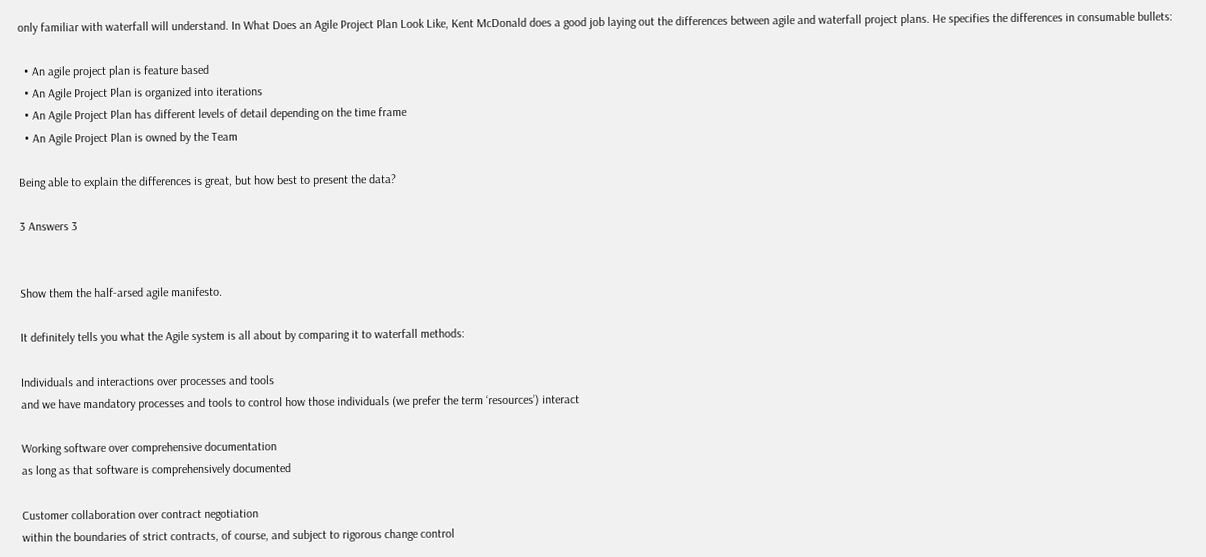only familiar with waterfall will understand. In What Does an Agile Project Plan Look Like, Kent McDonald does a good job laying out the differences between agile and waterfall project plans. He specifies the differences in consumable bullets:

  • An agile project plan is feature based
  • An Agile Project Plan is organized into iterations
  • An Agile Project Plan has different levels of detail depending on the time frame
  • An Agile Project Plan is owned by the Team

Being able to explain the differences is great, but how best to present the data?

3 Answers 3


Show them the half-arsed agile manifesto.

It definitely tells you what the Agile system is all about by comparing it to waterfall methods:

Individuals and interactions over processes and tools
and we have mandatory processes and tools to control how those individuals (we prefer the term ‘resources’) interact

Working software over comprehensive documentation
as long as that software is comprehensively documented

Customer collaboration over contract negotiation
within the boundaries of strict contracts, of course, and subject to rigorous change control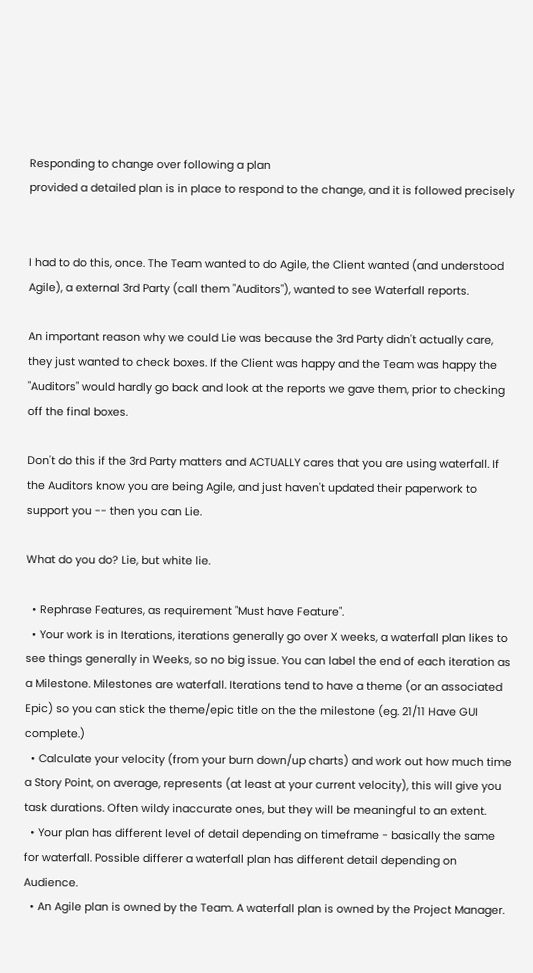Responding to change over following a plan
provided a detailed plan is in place to respond to the change, and it is followed precisely


I had to do this, once. The Team wanted to do Agile, the Client wanted (and understood Agile), a external 3rd Party (call them "Auditors"), wanted to see Waterfall reports.

An important reason why we could Lie was because the 3rd Party didn't actually care, they just wanted to check boxes. If the Client was happy and the Team was happy the "Auditors" would hardly go back and look at the reports we gave them, prior to checking off the final boxes.

Don't do this if the 3rd Party matters and ACTUALLY cares that you are using waterfall. If the Auditors know you are being Agile, and just haven't updated their paperwork to support you -- then you can Lie.

What do you do? Lie, but white lie.

  • Rephrase Features, as requirement "Must have Feature".
  • Your work is in Iterations, iterations generally go over X weeks, a waterfall plan likes to see things generally in Weeks, so no big issue. You can label the end of each iteration as a Milestone. Milestones are waterfall. Iterations tend to have a theme (or an associated Epic) so you can stick the theme/epic title on the the milestone (eg. 21/11 Have GUI complete.)
  • Calculate your velocity (from your burn down/up charts) and work out how much time a Story Point, on average, represents (at least at your current velocity), this will give you task durations. Often wildy inaccurate ones, but they will be meaningful to an extent.
  • Your plan has different level of detail depending on timeframe - basically the same for waterfall. Possible differer a waterfall plan has different detail depending on Audience.
  • An Agile plan is owned by the Team. A waterfall plan is owned by the Project Manager.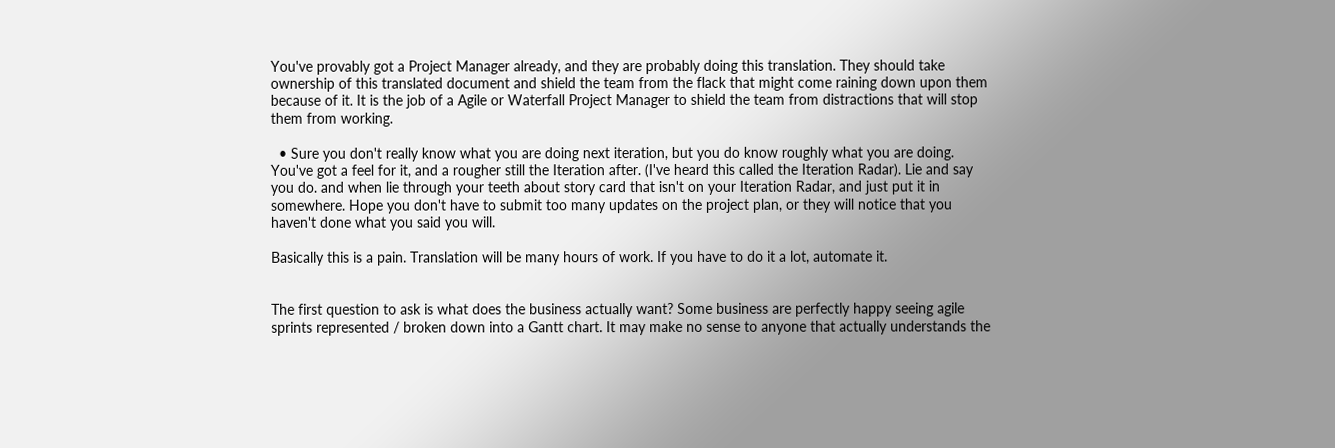You've provably got a Project Manager already, and they are probably doing this translation. They should take ownership of this translated document and shield the team from the flack that might come raining down upon them because of it. It is the job of a Agile or Waterfall Project Manager to shield the team from distractions that will stop them from working.

  • Sure you don't really know what you are doing next iteration, but you do know roughly what you are doing. You've got a feel for it, and a rougher still the Iteration after. (I've heard this called the Iteration Radar). Lie and say you do. and when lie through your teeth about story card that isn't on your Iteration Radar, and just put it in somewhere. Hope you don't have to submit too many updates on the project plan, or they will notice that you haven't done what you said you will.

Basically this is a pain. Translation will be many hours of work. If you have to do it a lot, automate it.


The first question to ask is what does the business actually want? Some business are perfectly happy seeing agile sprints represented / broken down into a Gantt chart. It may make no sense to anyone that actually understands the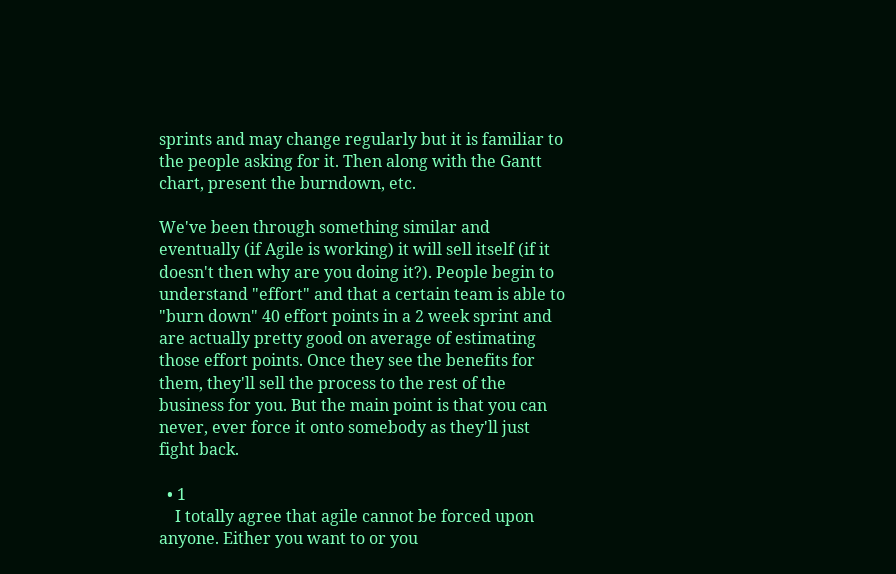sprints and may change regularly but it is familiar to the people asking for it. Then along with the Gantt chart, present the burndown, etc.

We've been through something similar and eventually (if Agile is working) it will sell itself (if it doesn't then why are you doing it?). People begin to understand "effort" and that a certain team is able to "burn down" 40 effort points in a 2 week sprint and are actually pretty good on average of estimating those effort points. Once they see the benefits for them, they'll sell the process to the rest of the business for you. But the main point is that you can never, ever force it onto somebody as they'll just fight back.

  • 1
    I totally agree that agile cannot be forced upon anyone. Either you want to or you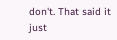don't. That said it just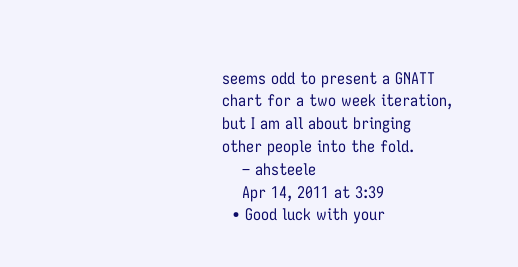seems odd to present a GNATT chart for a two week iteration, but I am all about bringing other people into the fold.
    – ahsteele
    Apr 14, 2011 at 3:39
  • Good luck with your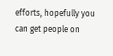efforts, hopefully you can get people on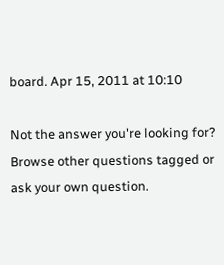board. Apr 15, 2011 at 10:10

Not the answer you're looking for? Browse other questions tagged or ask your own question.